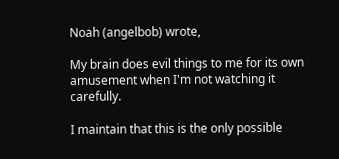Noah (angelbob) wrote,

My brain does evil things to me for its own amusement when I'm not watching it carefully.

I maintain that this is the only possible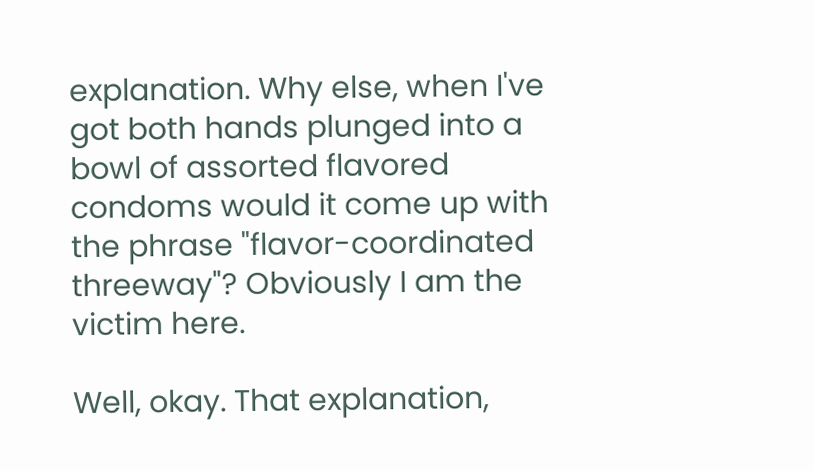explanation. Why else, when I've got both hands plunged into a bowl of assorted flavored condoms would it come up with the phrase "flavor-coordinated threeway"? Obviously I am the victim here.

Well, okay. That explanation,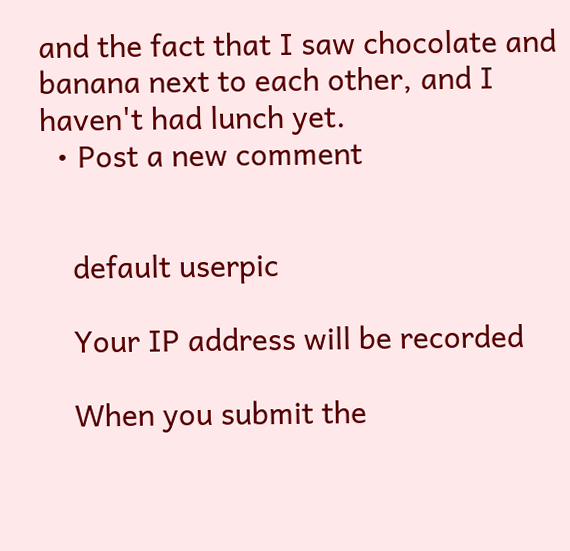and the fact that I saw chocolate and banana next to each other, and I haven't had lunch yet.
  • Post a new comment


    default userpic

    Your IP address will be recorded

    When you submit the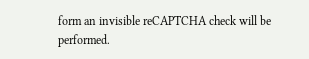form an invisible reCAPTCHA check will be performed.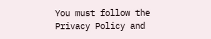You must follow the Privacy Policy and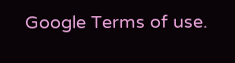Google Terms of use.